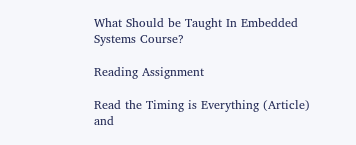What Should be Taught In Embedded Systems Course?

Reading Assignment

Read the Timing is Everything (Article) and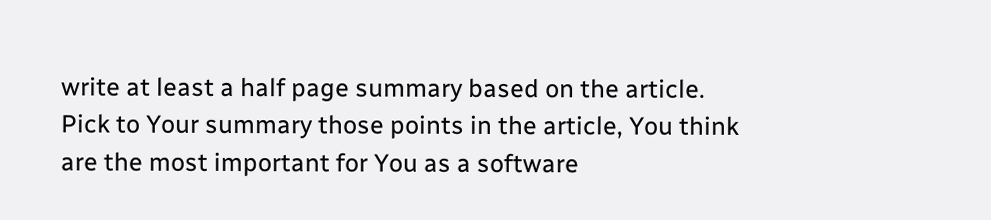write at least a half page summary based on the article. Pick to Your summary those points in the article, You think are the most important for You as a software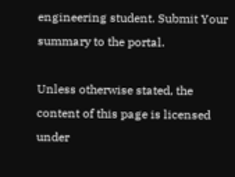engineering student. Submit Your summary to the portal.

Unless otherwise stated, the content of this page is licensed under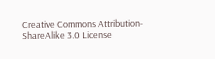Creative Commons Attribution-ShareAlike 3.0 License